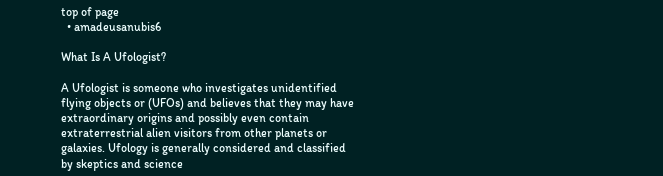top of page
  • amadeusanubis6

What Is A Ufologist?

A Ufologist is someone who investigates unidentified flying objects or (UFOs) and believes that they may have extraordinary origins and possibly even contain extraterrestrial alien visitors from other planets or galaxies. Ufology is generally considered and classified by skeptics and science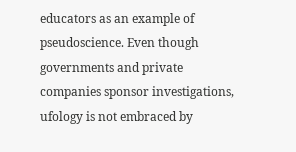educators as an example of pseudoscience. Even though governments and private companies sponsor investigations, ufology is not embraced by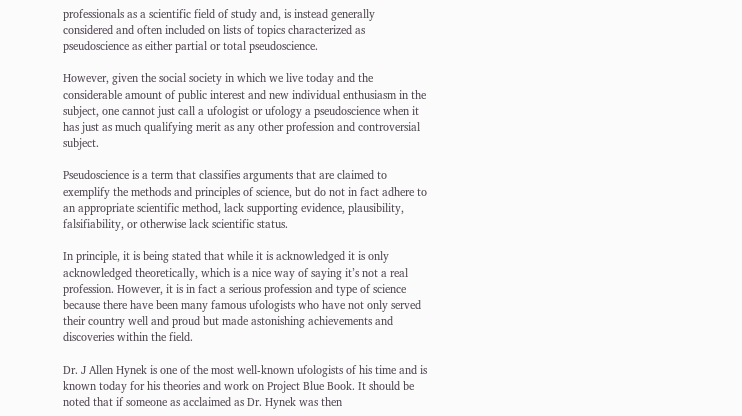professionals as a scientific field of study and, is instead generally considered and often included on lists of topics characterized as pseudoscience as either partial or total pseudoscience.

However, given the social society in which we live today and the considerable amount of public interest and new individual enthusiasm in the subject, one cannot just call a ufologist or ufology a pseudoscience when it has just as much qualifying merit as any other profession and controversial subject.

Pseudoscience is a term that classifies arguments that are claimed to exemplify the methods and principles of science, but do not in fact adhere to an appropriate scientific method, lack supporting evidence, plausibility, falsifiability, or otherwise lack scientific status.

In principle, it is being stated that while it is acknowledged it is only acknowledged theoretically, which is a nice way of saying it’s not a real profession. However, it is in fact a serious profession and type of science because there have been many famous ufologists who have not only served their country well and proud but made astonishing achievements and discoveries within the field.

Dr. J Allen Hynek is one of the most well-known ufologists of his time and is known today for his theories and work on Project Blue Book. It should be noted that if someone as acclaimed as Dr. Hynek was then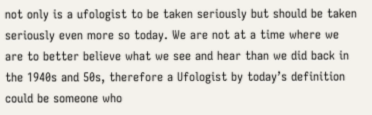not only is a ufologist to be taken seriously but should be taken seriously even more so today. We are not at a time where we are to better believe what we see and hear than we did back in the 1940s and 50s, therefore a Ufologist by today’s definition could be someone who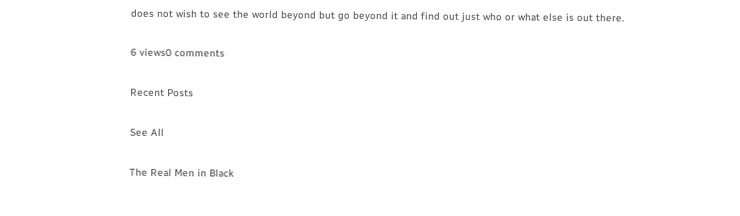does not wish to see the world beyond but go beyond it and find out just who or what else is out there.

6 views0 comments

Recent Posts

See All

The Real Men in Black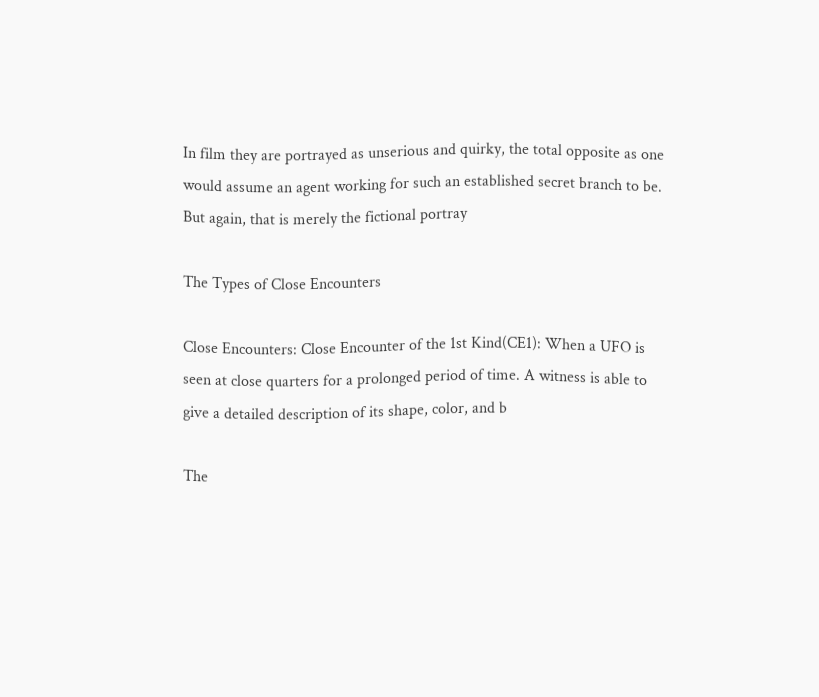In film they are portrayed as unserious and quirky, the total opposite as one would assume an agent working for such an established secret branch to be. But again, that is merely the fictional portray

The Types of Close Encounters

Close Encounters: Close Encounter of the 1st Kind(CE1): When a UFO is seen at close quarters for a prolonged period of time. A witness is able to give a detailed description of its shape, color, and b

The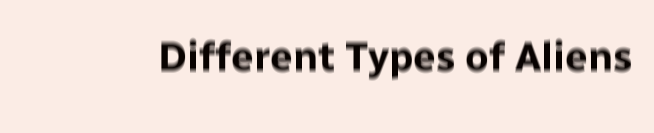Different Types of Aliens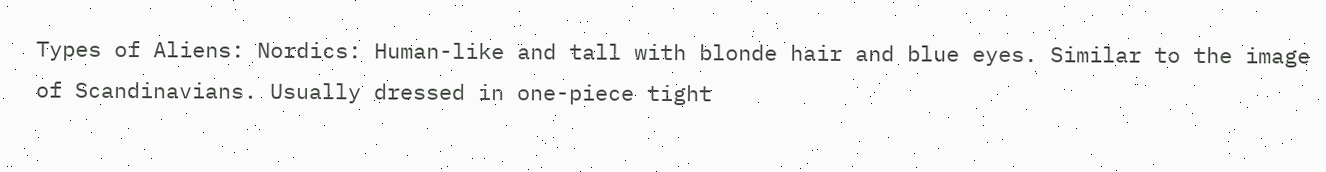Types of Aliens: Nordics: Human-like and tall with blonde hair and blue eyes. Similar to the image of Scandinavians. Usually dressed in one-piece tight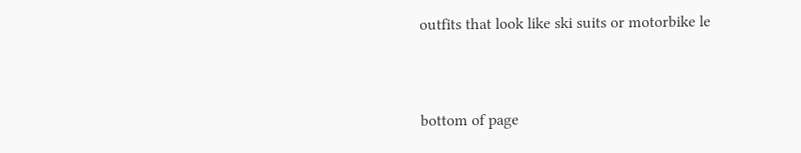outfits that look like ski suits or motorbike le


bottom of page